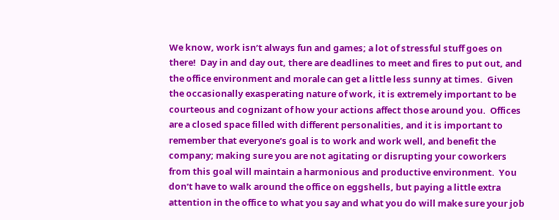We know, work isn’t always fun and games; a lot of stressful stuff goes on there!  Day in and day out, there are deadlines to meet and fires to put out, and the office environment and morale can get a little less sunny at times.  Given the occasionally exasperating nature of work, it is extremely important to be courteous and cognizant of how your actions affect those around you.  Offices are a closed space filled with different personalities, and it is important to remember that everyone’s goal is to work and work well, and benefit the company; making sure you are not agitating or disrupting your coworkers from this goal will maintain a harmonious and productive environment.  You don’t have to walk around the office on eggshells, but paying a little extra attention in the office to what you say and what you do will make sure your job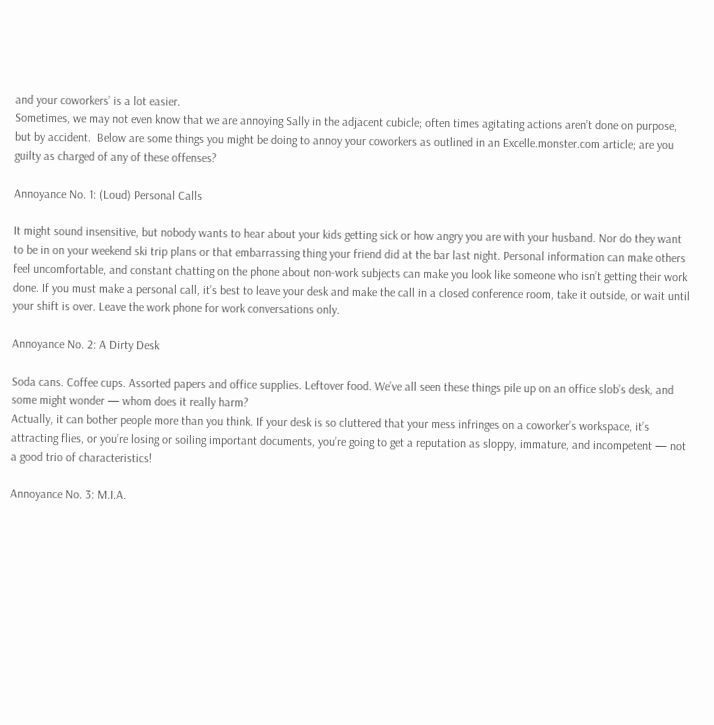and your coworkers’ is a lot easier.
Sometimes, we may not even know that we are annoying Sally in the adjacent cubicle; often times agitating actions aren’t done on purpose, but by accident.  Below are some things you might be doing to annoy your coworkers as outlined in an Excelle.monster.com article; are you guilty as charged of any of these offenses?

Annoyance No. 1: (Loud) Personal Calls

It might sound insensitive, but nobody wants to hear about your kids getting sick or how angry you are with your husband. Nor do they want to be in on your weekend ski trip plans or that embarrassing thing your friend did at the bar last night. Personal information can make others feel uncomfortable, and constant chatting on the phone about non-work subjects can make you look like someone who isn’t getting their work done. If you must make a personal call, it’s best to leave your desk and make the call in a closed conference room, take it outside, or wait until your shift is over. Leave the work phone for work conversations only.

Annoyance No. 2: A Dirty Desk

Soda cans. Coffee cups. Assorted papers and office supplies. Leftover food. We’ve all seen these things pile up on an office slob’s desk, and some might wonder — whom does it really harm?
Actually, it can bother people more than you think. If your desk is so cluttered that your mess infringes on a coworker’s workspace, it’s attracting flies, or you’re losing or soiling important documents, you’re going to get a reputation as sloppy, immature, and incompetent — not a good trio of characteristics!

Annoyance No. 3: M.I.A.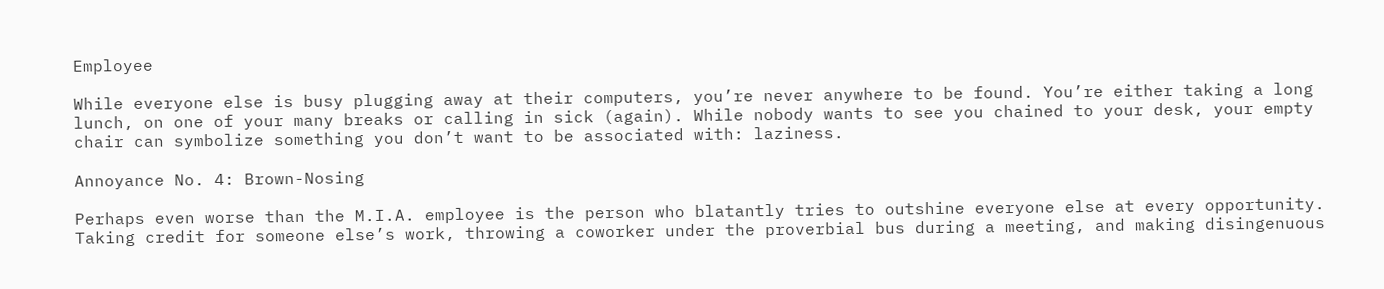Employee

While everyone else is busy plugging away at their computers, you’re never anywhere to be found. You’re either taking a long lunch, on one of your many breaks or calling in sick (again). While nobody wants to see you chained to your desk, your empty chair can symbolize something you don’t want to be associated with: laziness.

Annoyance No. 4: Brown-Nosing

Perhaps even worse than the M.I.A. employee is the person who blatantly tries to outshine everyone else at every opportunity. Taking credit for someone else’s work, throwing a coworker under the proverbial bus during a meeting, and making disingenuous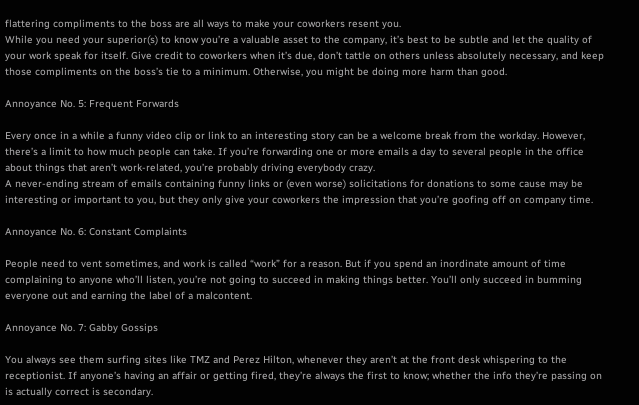flattering compliments to the boss are all ways to make your coworkers resent you.
While you need your superior(s) to know you’re a valuable asset to the company, it’s best to be subtle and let the quality of your work speak for itself. Give credit to coworkers when it’s due, don’t tattle on others unless absolutely necessary, and keep those compliments on the boss’s tie to a minimum. Otherwise, you might be doing more harm than good.

Annoyance No. 5: Frequent Forwards

Every once in a while a funny video clip or link to an interesting story can be a welcome break from the workday. However, there’s a limit to how much people can take. If you’re forwarding one or more emails a day to several people in the office about things that aren’t work-related, you’re probably driving everybody crazy.
A never-ending stream of emails containing funny links or (even worse) solicitations for donations to some cause may be interesting or important to you, but they only give your coworkers the impression that you’re goofing off on company time.

Annoyance No. 6: Constant Complaints

People need to vent sometimes, and work is called “work” for a reason. But if you spend an inordinate amount of time complaining to anyone who’ll listen, you’re not going to succeed in making things better. You’ll only succeed in bumming everyone out and earning the label of a malcontent.

Annoyance No. 7: Gabby Gossips

You always see them surfing sites like TMZ and Perez Hilton, whenever they aren’t at the front desk whispering to the receptionist. If anyone’s having an affair or getting fired, they’re always the first to know; whether the info they’re passing on is actually correct is secondary.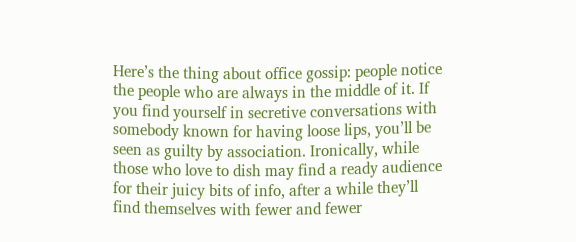Here’s the thing about office gossip: people notice the people who are always in the middle of it. If you find yourself in secretive conversations with somebody known for having loose lips, you’ll be seen as guilty by association. Ironically, while those who love to dish may find a ready audience for their juicy bits of info, after a while they’ll find themselves with fewer and fewer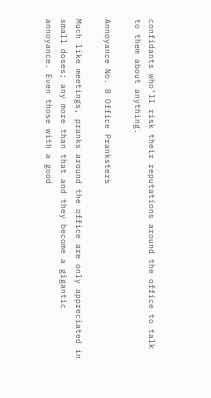confidants who’ll risk their reputations around the office to talk to them about anything.

Annoyance No. 8 Office Pranksters

Much like meetings, pranks around the office are only appreciated in small doses; any more than that and they become a gigantic annoyance. Even those with a good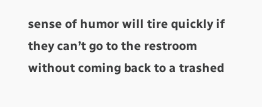sense of humor will tire quickly if they can’t go to the restroom without coming back to a trashed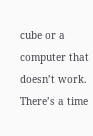cube or a computer that doesn’t work.
There’s a time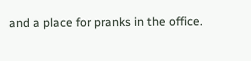and a place for pranks in the office.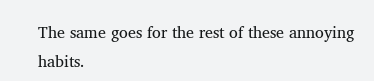The same goes for the rest of these annoying habits.